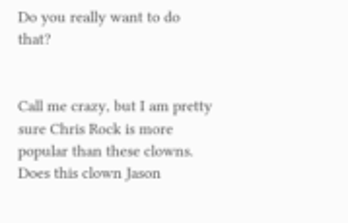Do you really want to do that?


Call me crazy, but I am pretty sure Chris Rock is more popular than these clowns. Does this clown Jason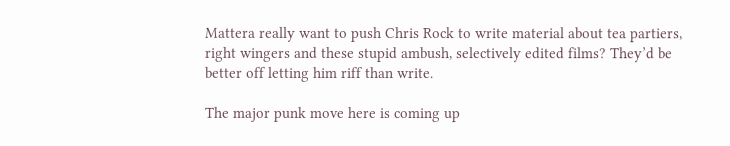Mattera really want to push Chris Rock to write material about tea partiers, right wingers and these stupid ambush, selectively edited films? They’d be better off letting him riff than write.

The major punk move here is coming up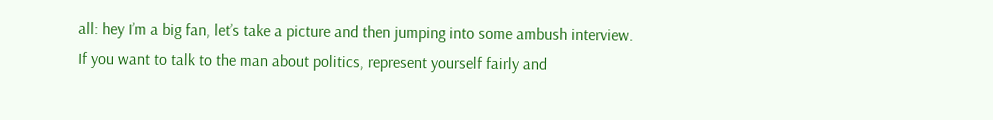all: hey I’m a big fan, let’s take a picture and then jumping into some ambush interview. If you want to talk to the man about politics, represent yourself fairly and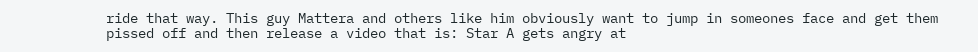ride that way. This guy Mattera and others like him obviously want to jump in someones face and get them pissed off and then release a video that is: Star A gets angry at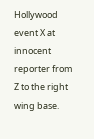Hollywood event X at innocent reporter from Z to the right wing base.